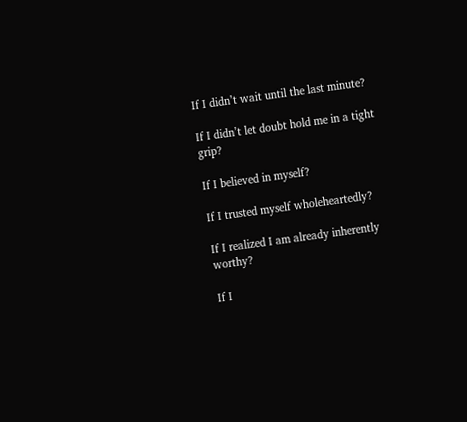If I didn’t wait until the last minute?

If I didn’t let doubt hold me in a tight grip?

If I believed in myself?

If I trusted myself wholeheartedly?

If I realized I am already inherently worthy?

If I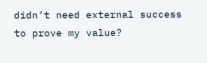didn’t need external success to prove my value?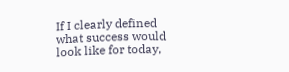If I clearly defined what success would look like for today,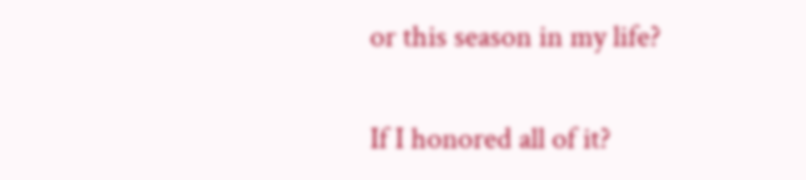or this season in my life?

If I honored all of it?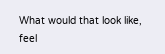What would that look like, feel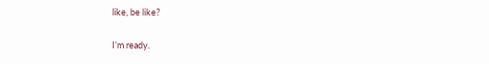like, be like?

I’m ready.